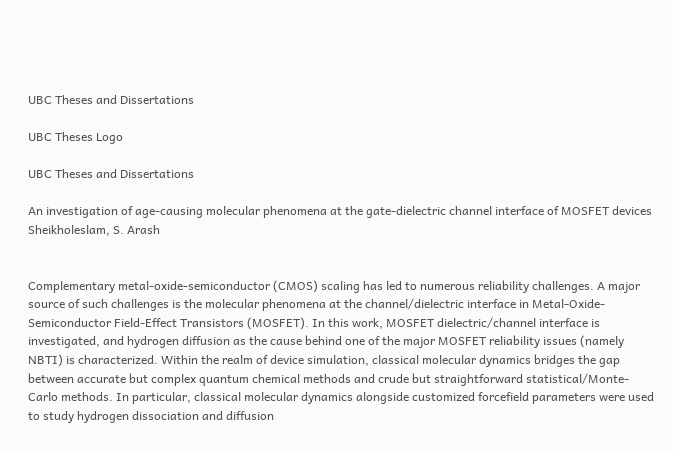UBC Theses and Dissertations

UBC Theses Logo

UBC Theses and Dissertations

An investigation of age-causing molecular phenomena at the gate-dielectric channel interface of MOSFET devices Sheikholeslam, S. Arash


Complementary metal-oxide-semiconductor (CMOS) scaling has led to numerous reliability challenges. A major source of such challenges is the molecular phenomena at the channel/dielectric interface in Metal-Oxide-Semiconductor Field-Effect Transistors (MOSFET). In this work, MOSFET dielectric/channel interface is investigated, and hydrogen diffusion as the cause behind one of the major MOSFET reliability issues (namely NBTI) is characterized. Within the realm of device simulation, classical molecular dynamics bridges the gap between accurate but complex quantum chemical methods and crude but straightforward statistical/Monte-Carlo methods. In particular, classical molecular dynamics alongside customized forcefield parameters were used to study hydrogen dissociation and diffusion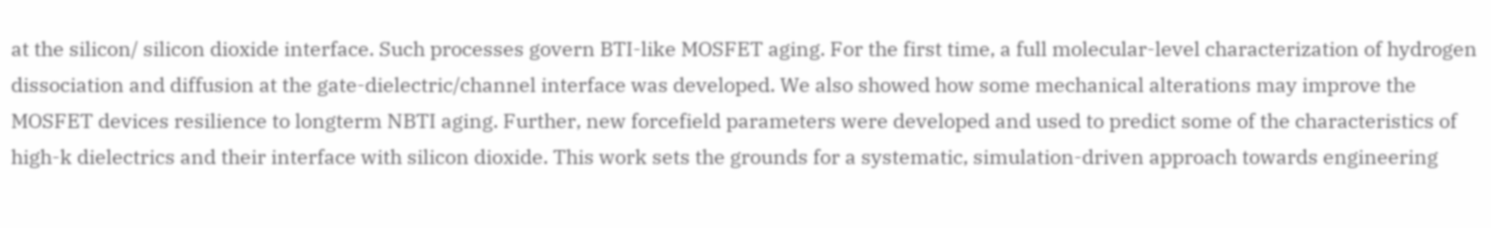at the silicon/ silicon dioxide interface. Such processes govern BTI-like MOSFET aging. For the first time, a full molecular-level characterization of hydrogen dissociation and diffusion at the gate-dielectric/channel interface was developed. We also showed how some mechanical alterations may improve the MOSFET devices resilience to longterm NBTI aging. Further, new forcefield parameters were developed and used to predict some of the characteristics of high-k dielectrics and their interface with silicon dioxide. This work sets the grounds for a systematic, simulation-driven approach towards engineering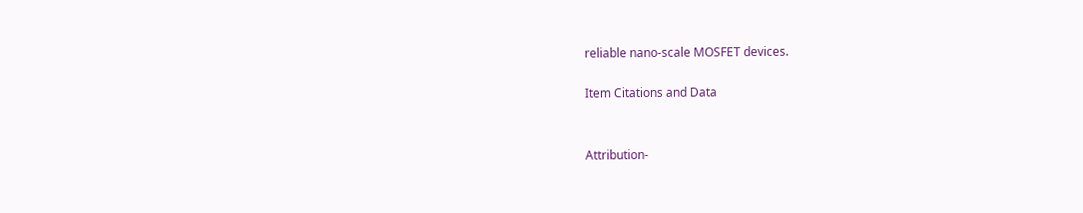reliable nano-scale MOSFET devices.

Item Citations and Data


Attribution-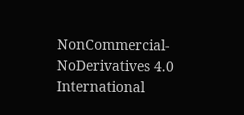NonCommercial-NoDerivatives 4.0 International